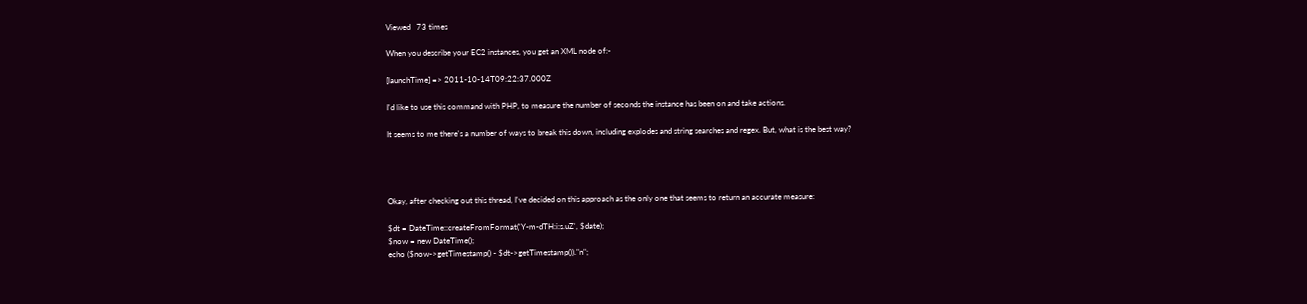Viewed   73 times

When you describe your EC2 instances, you get an XML node of:-

[launchTime] => 2011-10-14T09:22:37.000Z

I'd like to use this command with PHP, to measure the number of seconds the instance has been on and take actions.

It seems to me there's a number of ways to break this down, including explodes and string searches and regex. But, what is the best way?




Okay, after checking out this thread, I've decided on this approach as the only one that seems to return an accurate measure:

$dt = DateTime::createFromFormat('Y-m-dTH:i:s.uZ', $date);
$now = new DateTime();
echo ($now->getTimestamp() - $dt->getTimestamp())."n";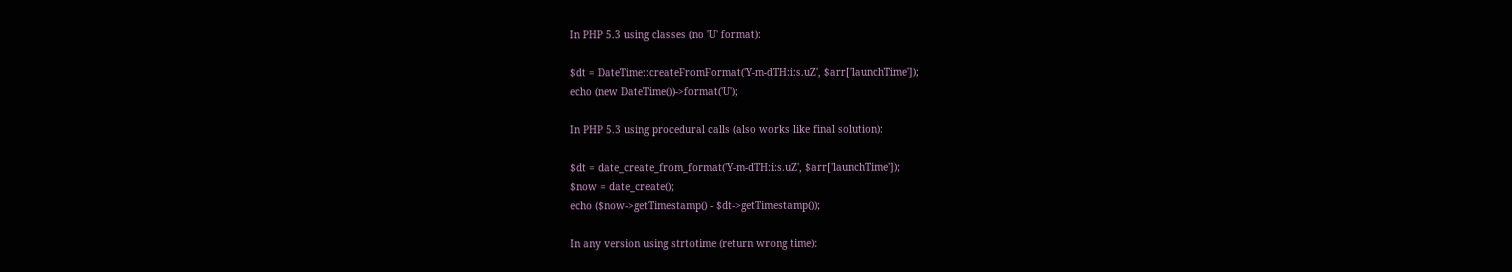In PHP 5.3 using classes (no 'U' format):

$dt = DateTime::createFromFormat('Y-m-dTH:i:s.uZ', $arr['launchTime']);
echo (new DateTime())->format('U');

In PHP 5.3 using procedural calls (also works like final solution):

$dt = date_create_from_format('Y-m-dTH:i:s.uZ', $arr['launchTime']);
$now = date_create();
echo ($now->getTimestamp() - $dt->getTimestamp());

In any version using strtotime (return wrong time):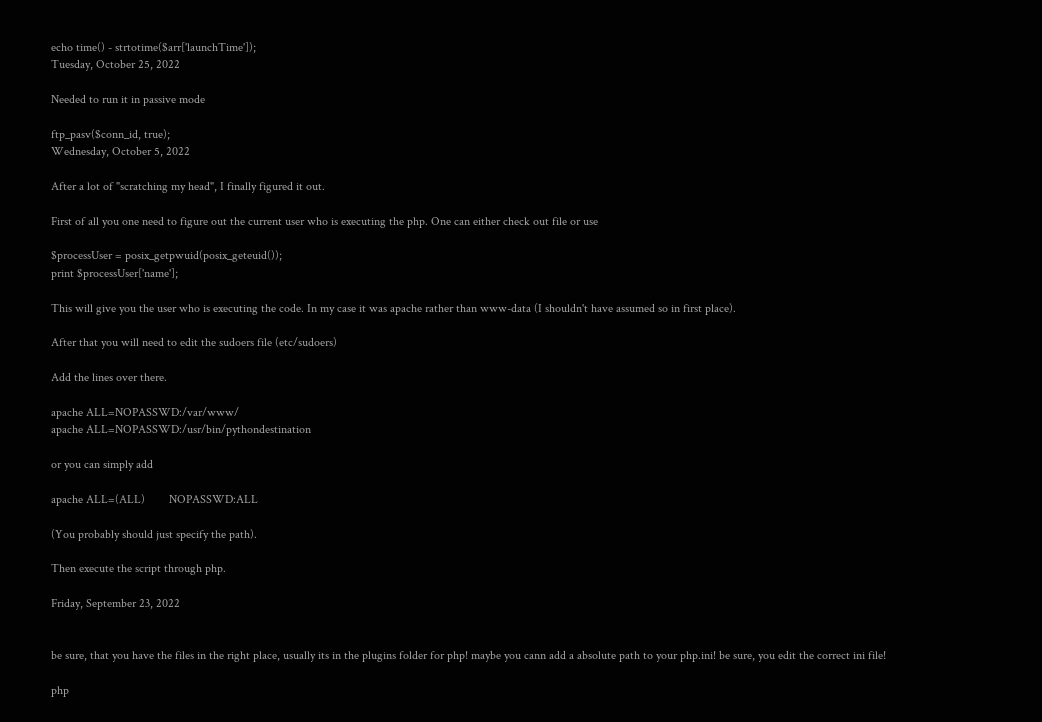echo time() - strtotime($arr['launchTime']);
Tuesday, October 25, 2022

Needed to run it in passive mode

ftp_pasv($conn_id, true);
Wednesday, October 5, 2022

After a lot of "scratching my head", I finally figured it out.

First of all you one need to figure out the current user who is executing the php. One can either check out file or use

$processUser = posix_getpwuid(posix_geteuid());
print $processUser['name'];

This will give you the user who is executing the code. In my case it was apache rather than www-data (I shouldn't have assumed so in first place).

After that you will need to edit the sudoers file (etc/sudoers)

Add the lines over there.

apache ALL=NOPASSWD:/var/www/
apache ALL=NOPASSWD:/usr/bin/pythondestination

or you can simply add

apache ALL=(ALL)        NOPASSWD:ALL

(You probably should just specify the path).

Then execute the script through php.

Friday, September 23, 2022


be sure, that you have the files in the right place, usually its in the plugins folder for php! maybe you cann add a absolute path to your php.ini! be sure, you edit the correct ini file!

php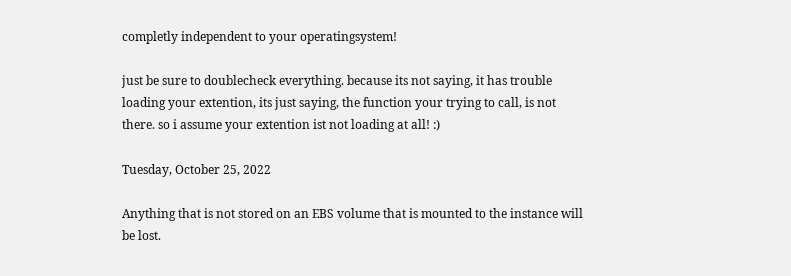completly independent to your operatingsystem!

just be sure to doublecheck everything. because its not saying, it has trouble loading your extention, its just saying, the function your trying to call, is not there. so i assume your extention ist not loading at all! :)

Tuesday, October 25, 2022

Anything that is not stored on an EBS volume that is mounted to the instance will be lost.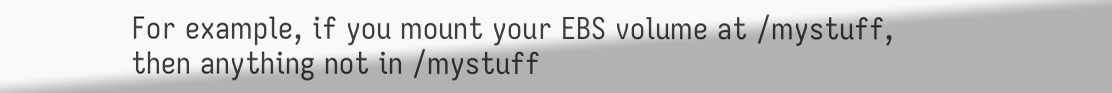For example, if you mount your EBS volume at /mystuff, then anything not in /mystuff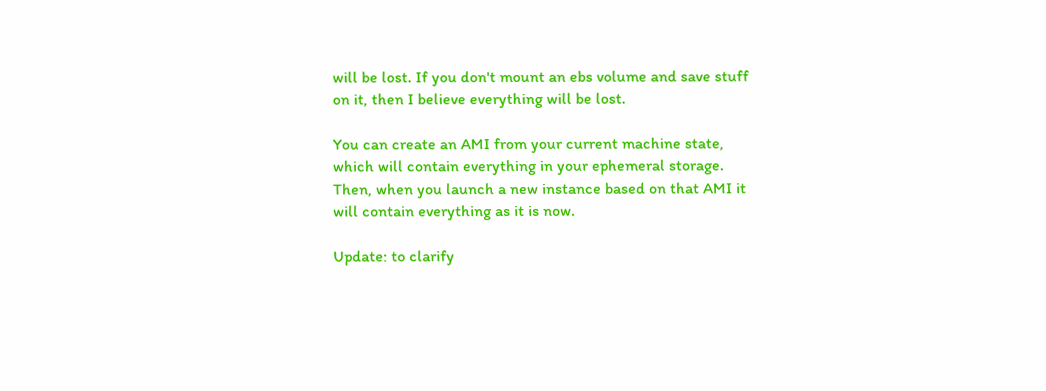will be lost. If you don't mount an ebs volume and save stuff on it, then I believe everything will be lost.

You can create an AMI from your current machine state, which will contain everything in your ephemeral storage. Then, when you launch a new instance based on that AMI it will contain everything as it is now.

Update: to clarify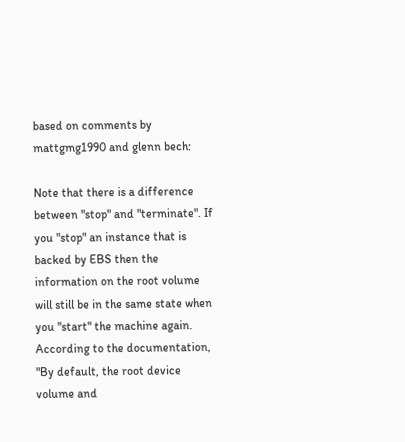based on comments by mattgmg1990 and glenn bech:

Note that there is a difference between "stop" and "terminate". If you "stop" an instance that is backed by EBS then the information on the root volume will still be in the same state when you "start" the machine again. According to the documentation, "By default, the root device volume and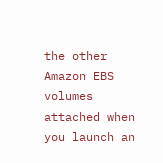the other Amazon EBS volumes attached when you launch an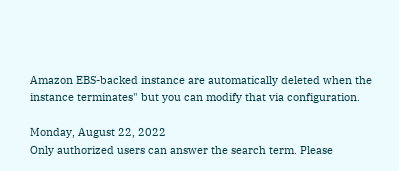Amazon EBS-backed instance are automatically deleted when the instance terminates" but you can modify that via configuration.

Monday, August 22, 2022
Only authorized users can answer the search term. Please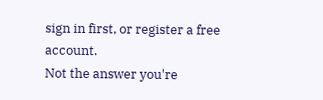sign in first, or register a free account.
Not the answer you're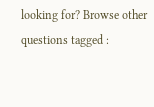looking for? Browse other questions tagged :